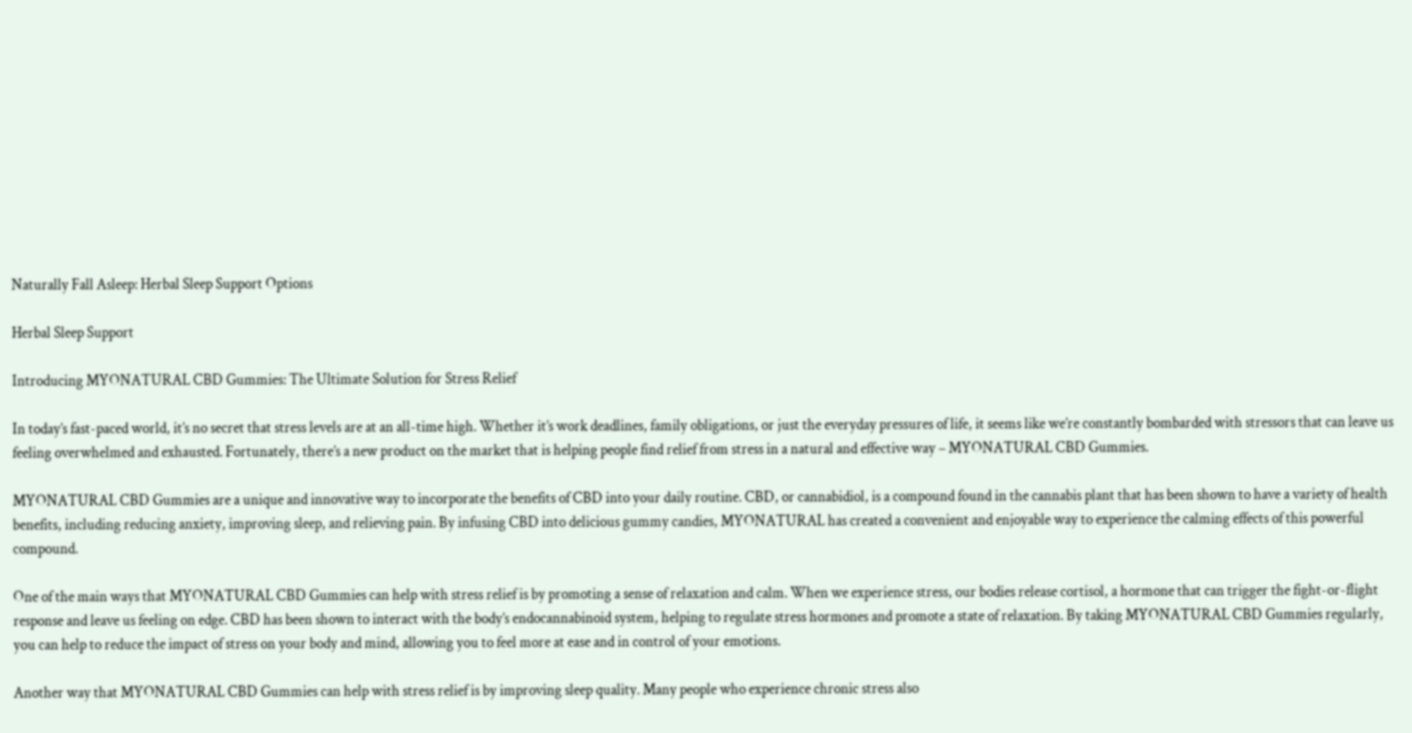Naturally Fall Asleep: Herbal Sleep Support Options

Herbal Sleep Support

Introducing MYONATURAL CBD Gummies: The Ultimate Solution for Stress Relief

In today’s fast-paced world, it’s no secret that stress levels are at an all-time high. Whether it’s work deadlines, family obligations, or just the everyday pressures of life, it seems like we’re constantly bombarded with stressors that can leave us feeling overwhelmed and exhausted. Fortunately, there’s a new product on the market that is helping people find relief from stress in a natural and effective way – MYONATURAL CBD Gummies.

MYONATURAL CBD Gummies are a unique and innovative way to incorporate the benefits of CBD into your daily routine. CBD, or cannabidiol, is a compound found in the cannabis plant that has been shown to have a variety of health benefits, including reducing anxiety, improving sleep, and relieving pain. By infusing CBD into delicious gummy candies, MYONATURAL has created a convenient and enjoyable way to experience the calming effects of this powerful compound.

One of the main ways that MYONATURAL CBD Gummies can help with stress relief is by promoting a sense of relaxation and calm. When we experience stress, our bodies release cortisol, a hormone that can trigger the fight-or-flight response and leave us feeling on edge. CBD has been shown to interact with the body’s endocannabinoid system, helping to regulate stress hormones and promote a state of relaxation. By taking MYONATURAL CBD Gummies regularly, you can help to reduce the impact of stress on your body and mind, allowing you to feel more at ease and in control of your emotions.

Another way that MYONATURAL CBD Gummies can help with stress relief is by improving sleep quality. Many people who experience chronic stress also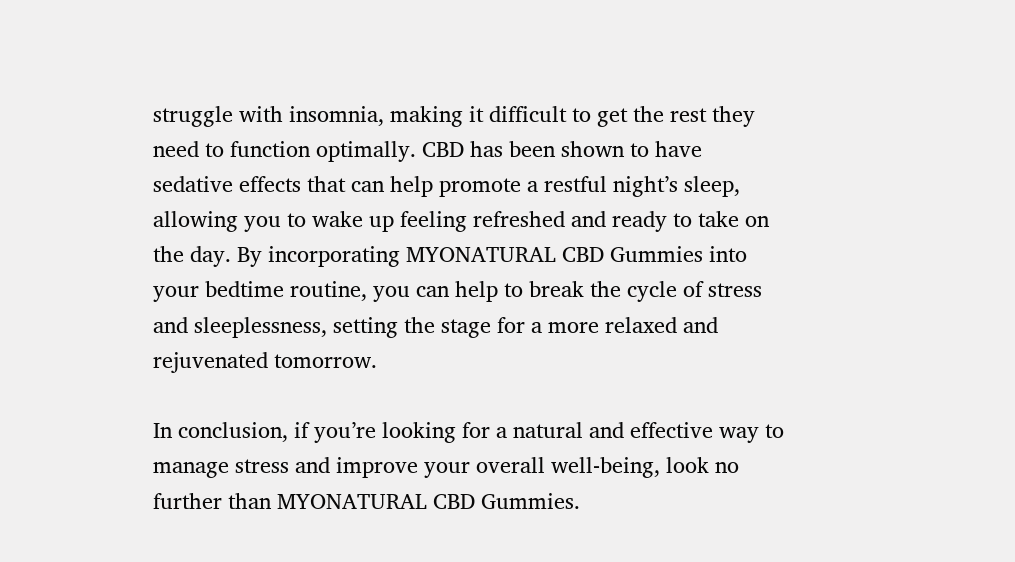struggle with insomnia, making it difficult to get the rest they need to function optimally. CBD has been shown to have sedative effects that can help promote a restful night’s sleep, allowing you to wake up feeling refreshed and ready to take on the day. By incorporating MYONATURAL CBD Gummies into your bedtime routine, you can help to break the cycle of stress and sleeplessness, setting the stage for a more relaxed and rejuvenated tomorrow.

In conclusion, if you’re looking for a natural and effective way to manage stress and improve your overall well-being, look no further than MYONATURAL CBD Gummies.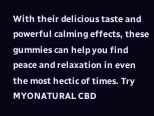With their delicious taste and powerful calming effects, these gummies can help you find peace and relaxation in even the most hectic of times. Try MYONATURAL CBD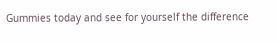Gummies today and see for yourself the difference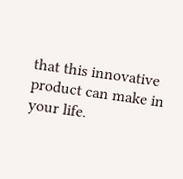that this innovative product can make in your life.